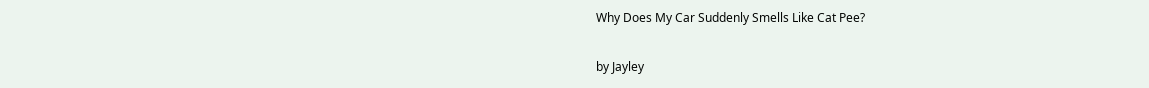Why Does My Car Suddenly Smells Like Cat Pee?

by Jayley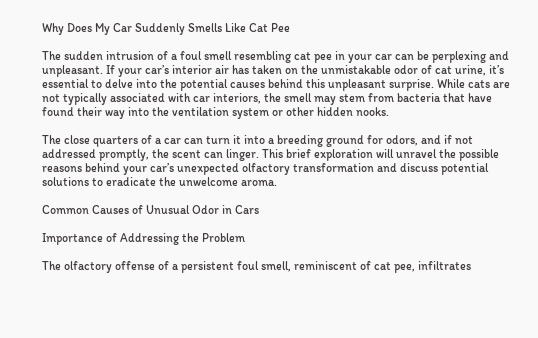Why Does My Car Suddenly Smells Like Cat Pee

The sudden intrusion of a foul smell resembling cat pee in your car can be perplexing and unpleasant. If your car’s interior air has taken on the unmistakable odor of cat urine, it’s essential to delve into the potential causes behind this unpleasant surprise. While cats are not typically associated with car interiors, the smell may stem from bacteria that have found their way into the ventilation system or other hidden nooks.

The close quarters of a car can turn it into a breeding ground for odors, and if not addressed promptly, the scent can linger. This brief exploration will unravel the possible reasons behind your car’s unexpected olfactory transformation and discuss potential solutions to eradicate the unwelcome aroma.

Common Causes of Unusual Odor in Cars

Importance of Addressing the Problem

The olfactory offense of a persistent foul smell, reminiscent of cat pee, infiltrates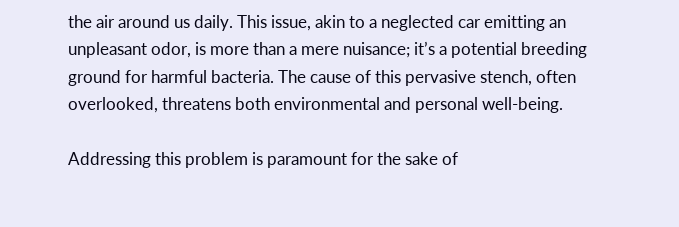the air around us daily. This issue, akin to a neglected car emitting an unpleasant odor, is more than a mere nuisance; it’s a potential breeding ground for harmful bacteria. The cause of this pervasive stench, often overlooked, threatens both environmental and personal well-being.

Addressing this problem is paramount for the sake of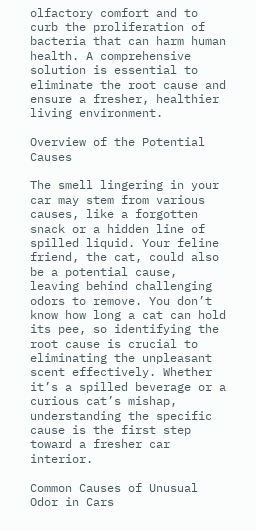olfactory comfort and to curb the proliferation of bacteria that can harm human health. A comprehensive solution is essential to eliminate the root cause and ensure a fresher, healthier living environment.

Overview of the Potential Causes

The smell lingering in your car may stem from various causes, like a forgotten snack or a hidden line of spilled liquid. Your feline friend, the cat, could also be a potential cause, leaving behind challenging odors to remove. You don’t know how long a cat can hold its pee, so identifying the root cause is crucial to eliminating the unpleasant scent effectively. Whether it’s a spilled beverage or a curious cat’s mishap, understanding the specific cause is the first step toward a fresher car interior.

Common Causes of Unusual Odor in Cars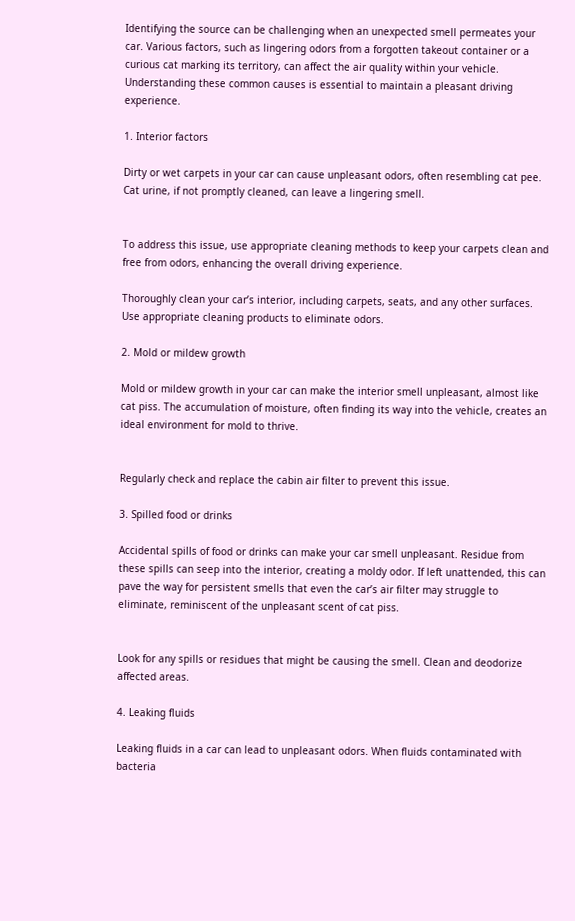Identifying the source can be challenging when an unexpected smell permeates your car. Various factors, such as lingering odors from a forgotten takeout container or a curious cat marking its territory, can affect the air quality within your vehicle. Understanding these common causes is essential to maintain a pleasant driving experience.

1. Interior factors

Dirty or wet carpets in your car can cause unpleasant odors, often resembling cat pee. Cat urine, if not promptly cleaned, can leave a lingering smell.


To address this issue, use appropriate cleaning methods to keep your carpets clean and free from odors, enhancing the overall driving experience.

Thoroughly clean your car’s interior, including carpets, seats, and any other surfaces. Use appropriate cleaning products to eliminate odors.

2. Mold or mildew growth

Mold or mildew growth in your car can make the interior smell unpleasant, almost like cat piss. The accumulation of moisture, often finding its way into the vehicle, creates an ideal environment for mold to thrive.


Regularly check and replace the cabin air filter to prevent this issue.

3. Spilled food or drinks

Accidental spills of food or drinks can make your car smell unpleasant. Residue from these spills can seep into the interior, creating a moldy odor. If left unattended, this can pave the way for persistent smells that even the car’s air filter may struggle to eliminate, reminiscent of the unpleasant scent of cat piss.


Look for any spills or residues that might be causing the smell. Clean and deodorize affected areas.

4. Leaking fluids

Leaking fluids in a car can lead to unpleasant odors. When fluids contaminated with bacteria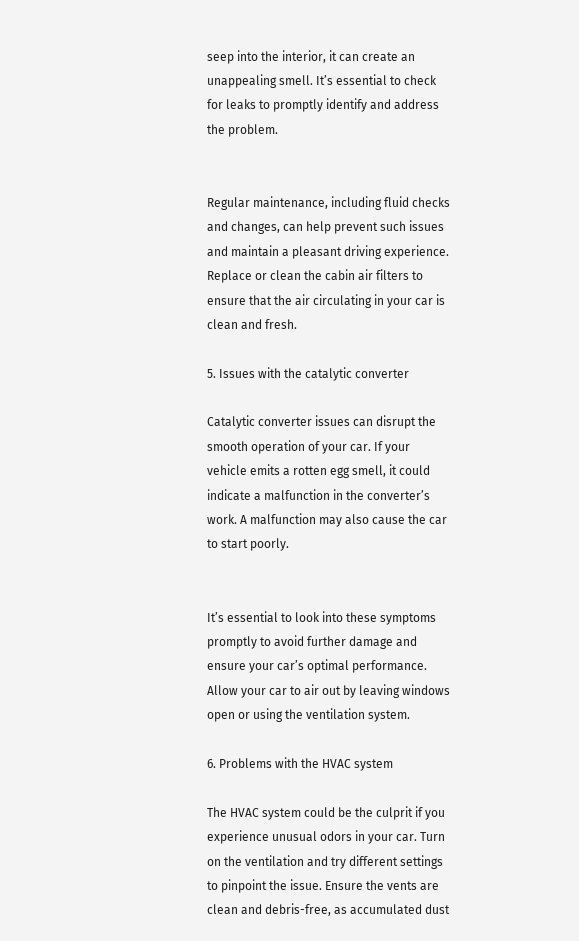seep into the interior, it can create an unappealing smell. It’s essential to check for leaks to promptly identify and address the problem.


Regular maintenance, including fluid checks and changes, can help prevent such issues and maintain a pleasant driving experience. Replace or clean the cabin air filters to ensure that the air circulating in your car is clean and fresh.

5. Issues with the catalytic converter

Catalytic converter issues can disrupt the smooth operation of your car. If your vehicle emits a rotten egg smell, it could indicate a malfunction in the converter’s work. A malfunction may also cause the car to start poorly.


It’s essential to look into these symptoms promptly to avoid further damage and ensure your car’s optimal performance. Allow your car to air out by leaving windows open or using the ventilation system.

6. Problems with the HVAC system

The HVAC system could be the culprit if you experience unusual odors in your car. Turn on the ventilation and try different settings to pinpoint the issue. Ensure the vents are clean and debris-free, as accumulated dust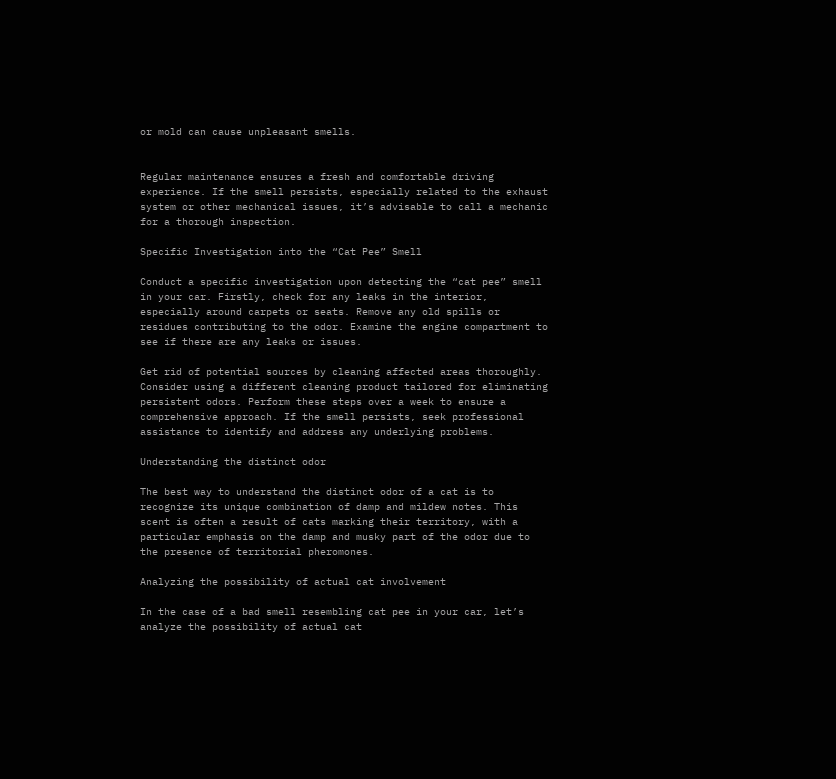or mold can cause unpleasant smells.


Regular maintenance ensures a fresh and comfortable driving experience. If the smell persists, especially related to the exhaust system or other mechanical issues, it’s advisable to call a mechanic for a thorough inspection.

Specific Investigation into the “Cat Pee” Smell

Conduct a specific investigation upon detecting the “cat pee” smell in your car. Firstly, check for any leaks in the interior, especially around carpets or seats. Remove any old spills or residues contributing to the odor. Examine the engine compartment to see if there are any leaks or issues.

Get rid of potential sources by cleaning affected areas thoroughly. Consider using a different cleaning product tailored for eliminating persistent odors. Perform these steps over a week to ensure a comprehensive approach. If the smell persists, seek professional assistance to identify and address any underlying problems.

Understanding the distinct odor

The best way to understand the distinct odor of a cat is to recognize its unique combination of damp and mildew notes. This scent is often a result of cats marking their territory, with a particular emphasis on the damp and musky part of the odor due to the presence of territorial pheromones.

Analyzing the possibility of actual cat involvement

In the case of a bad smell resembling cat pee in your car, let’s analyze the possibility of actual cat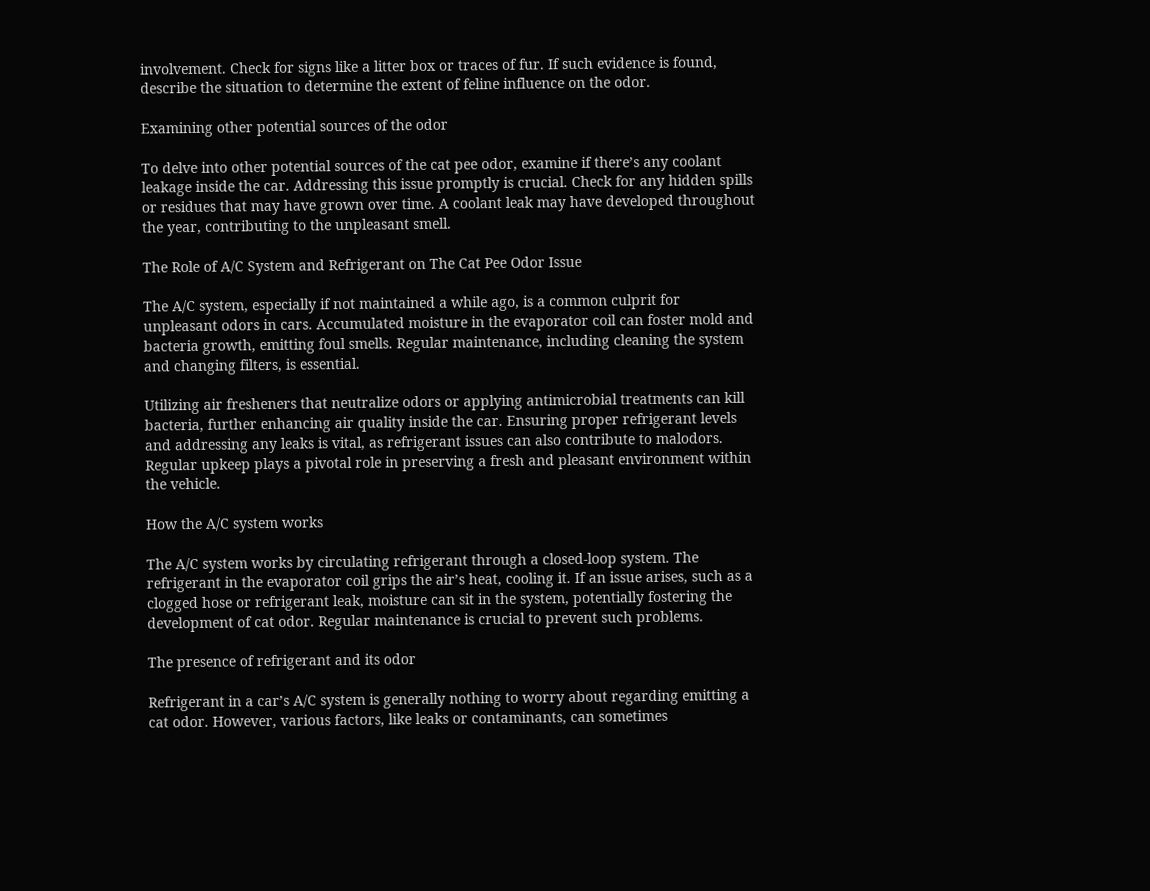involvement. Check for signs like a litter box or traces of fur. If such evidence is found, describe the situation to determine the extent of feline influence on the odor.

Examining other potential sources of the odor

To delve into other potential sources of the cat pee odor, examine if there’s any coolant leakage inside the car. Addressing this issue promptly is crucial. Check for any hidden spills or residues that may have grown over time. A coolant leak may have developed throughout the year, contributing to the unpleasant smell.

The Role of A/C System and Refrigerant on The Cat Pee Odor Issue

The A/C system, especially if not maintained a while ago, is a common culprit for unpleasant odors in cars. Accumulated moisture in the evaporator coil can foster mold and bacteria growth, emitting foul smells. Regular maintenance, including cleaning the system and changing filters, is essential.

Utilizing air fresheners that neutralize odors or applying antimicrobial treatments can kill bacteria, further enhancing air quality inside the car. Ensuring proper refrigerant levels and addressing any leaks is vital, as refrigerant issues can also contribute to malodors. Regular upkeep plays a pivotal role in preserving a fresh and pleasant environment within the vehicle.

How the A/C system works

The A/C system works by circulating refrigerant through a closed-loop system. The refrigerant in the evaporator coil grips the air’s heat, cooling it. If an issue arises, such as a clogged hose or refrigerant leak, moisture can sit in the system, potentially fostering the development of cat odor. Regular maintenance is crucial to prevent such problems.

The presence of refrigerant and its odor

Refrigerant in a car’s A/C system is generally nothing to worry about regarding emitting a cat odor. However, various factors, like leaks or contaminants, can sometimes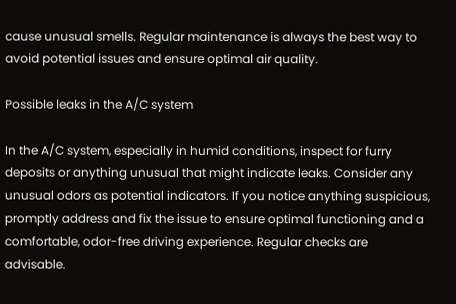cause unusual smells. Regular maintenance is always the best way to avoid potential issues and ensure optimal air quality.

Possible leaks in the A/C system

In the A/C system, especially in humid conditions, inspect for furry deposits or anything unusual that might indicate leaks. Consider any unusual odors as potential indicators. If you notice anything suspicious, promptly address and fix the issue to ensure optimal functioning and a comfortable, odor-free driving experience. Regular checks are advisable.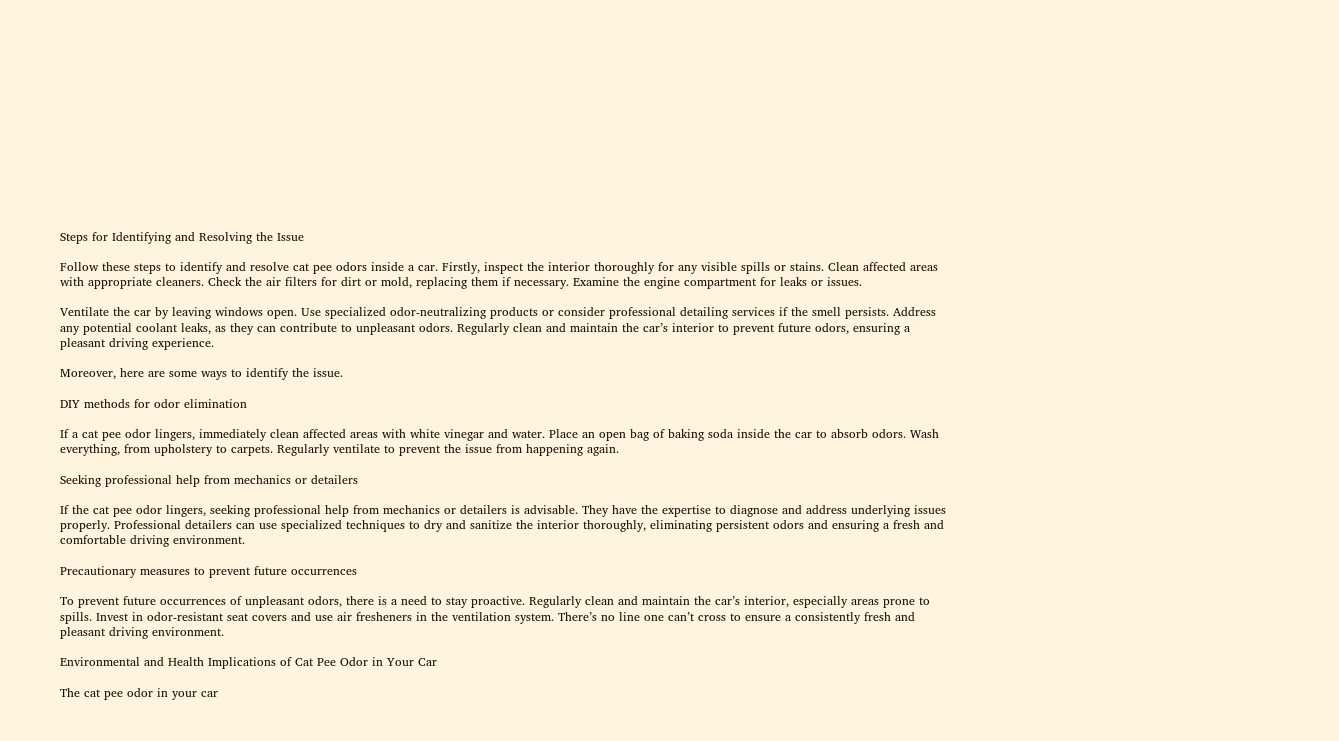Steps for Identifying and Resolving the Issue

Follow these steps to identify and resolve cat pee odors inside a car. Firstly, inspect the interior thoroughly for any visible spills or stains. Clean affected areas with appropriate cleaners. Check the air filters for dirt or mold, replacing them if necessary. Examine the engine compartment for leaks or issues.

Ventilate the car by leaving windows open. Use specialized odor-neutralizing products or consider professional detailing services if the smell persists. Address any potential coolant leaks, as they can contribute to unpleasant odors. Regularly clean and maintain the car’s interior to prevent future odors, ensuring a pleasant driving experience.

Moreover, here are some ways to identify the issue.

DIY methods for odor elimination

If a cat pee odor lingers, immediately clean affected areas with white vinegar and water. Place an open bag of baking soda inside the car to absorb odors. Wash everything, from upholstery to carpets. Regularly ventilate to prevent the issue from happening again.

Seeking professional help from mechanics or detailers

If the cat pee odor lingers, seeking professional help from mechanics or detailers is advisable. They have the expertise to diagnose and address underlying issues properly. Professional detailers can use specialized techniques to dry and sanitize the interior thoroughly, eliminating persistent odors and ensuring a fresh and comfortable driving environment.

Precautionary measures to prevent future occurrences

To prevent future occurrences of unpleasant odors, there is a need to stay proactive. Regularly clean and maintain the car’s interior, especially areas prone to spills. Invest in odor-resistant seat covers and use air fresheners in the ventilation system. There’s no line one can’t cross to ensure a consistently fresh and pleasant driving environment.

Environmental and Health Implications of Cat Pee Odor in Your Car

The cat pee odor in your car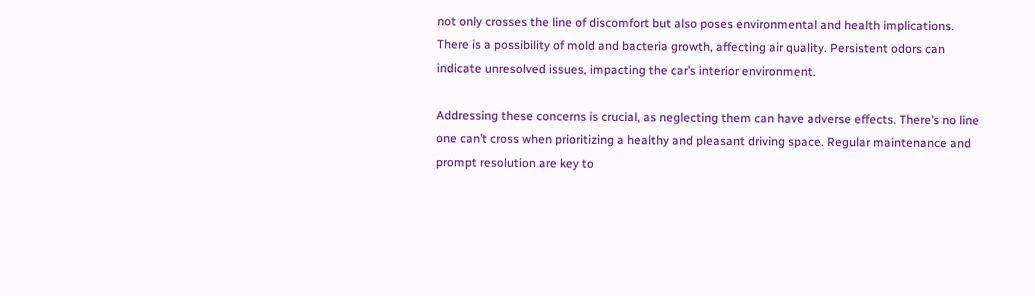not only crosses the line of discomfort but also poses environmental and health implications. There is a possibility of mold and bacteria growth, affecting air quality. Persistent odors can indicate unresolved issues, impacting the car’s interior environment.

Addressing these concerns is crucial, as neglecting them can have adverse effects. There’s no line one can’t cross when prioritizing a healthy and pleasant driving space. Regular maintenance and prompt resolution are key to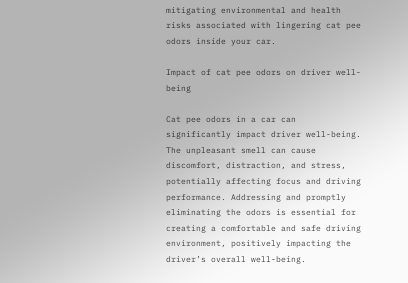mitigating environmental and health risks associated with lingering cat pee odors inside your car.

Impact of cat pee odors on driver well-being

Cat pee odors in a car can significantly impact driver well-being. The unpleasant smell can cause discomfort, distraction, and stress, potentially affecting focus and driving performance. Addressing and promptly eliminating the odors is essential for creating a comfortable and safe driving environment, positively impacting the driver’s overall well-being.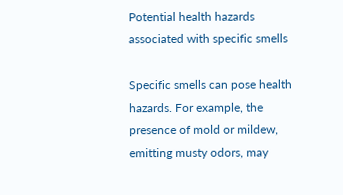Potential health hazards associated with specific smells

Specific smells can pose health hazards. For example, the presence of mold or mildew, emitting musty odors, may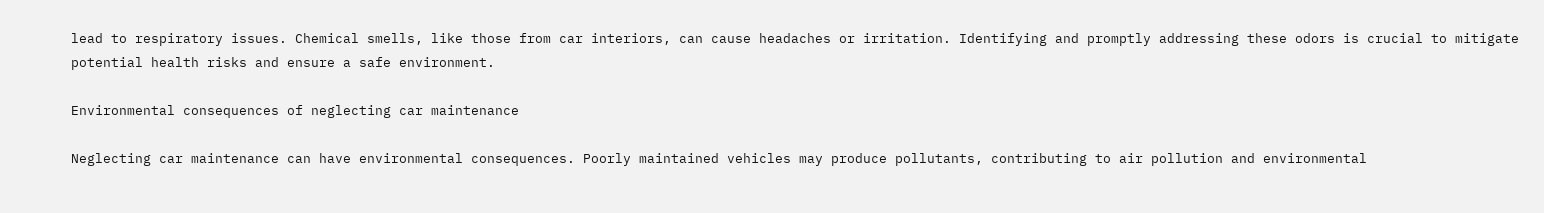lead to respiratory issues. Chemical smells, like those from car interiors, can cause headaches or irritation. Identifying and promptly addressing these odors is crucial to mitigate potential health risks and ensure a safe environment.

Environmental consequences of neglecting car maintenance

Neglecting car maintenance can have environmental consequences. Poorly maintained vehicles may produce pollutants, contributing to air pollution and environmental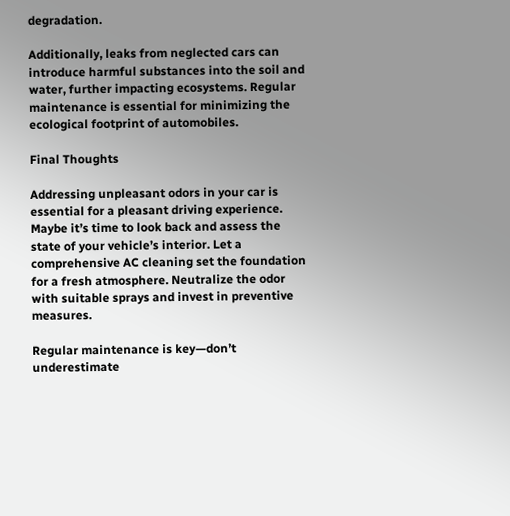degradation.

Additionally, leaks from neglected cars can introduce harmful substances into the soil and water, further impacting ecosystems. Regular maintenance is essential for minimizing the ecological footprint of automobiles.

Final Thoughts

Addressing unpleasant odors in your car is essential for a pleasant driving experience. Maybe it’s time to look back and assess the state of your vehicle’s interior. Let a comprehensive AC cleaning set the foundation for a fresh atmosphere. Neutralize the odor with suitable sprays and invest in preventive measures.

Regular maintenance is key—don’t underestimate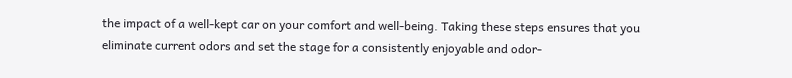the impact of a well-kept car on your comfort and well-being. Taking these steps ensures that you eliminate current odors and set the stage for a consistently enjoyable and odor-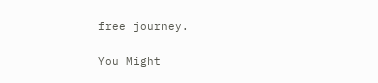free journey.

You Might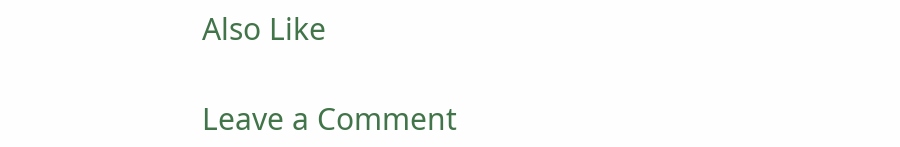Also Like

Leave a Comment